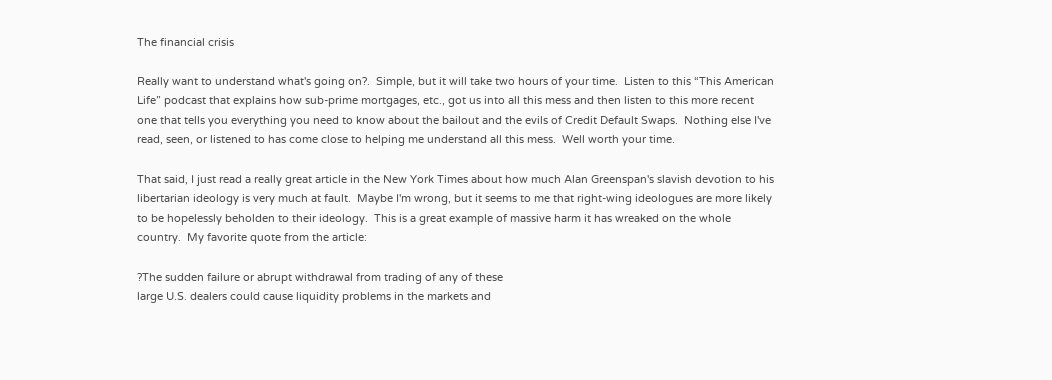The financial crisis

Really want to understand what's going on?.  Simple, but it will take two hours of your time.  Listen to this “This American Life” podcast that explains how sub-prime mortgages, etc., got us into all this mess and then listen to this more recent one that tells you everything you need to know about the bailout and the evils of Credit Default Swaps.  Nothing else I've read, seen, or listened to has come close to helping me understand all this mess.  Well worth your time.

That said, I just read a really great article in the New York Times about how much Alan Greenspan's slavish devotion to his libertarian ideology is very much at fault.  Maybe I'm wrong, but it seems to me that right-wing ideologues are more likely to be hopelessly beholden to their ideology.  This is a great example of massive harm it has wreaked on the whole country.  My favorite quote from the article:

?The sudden failure or abrupt withdrawal from trading of any of these
large U.S. dealers could cause liquidity problems in the markets and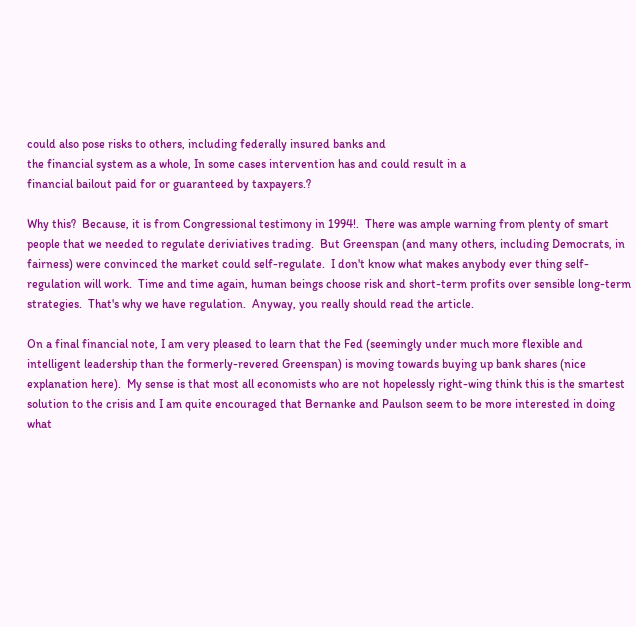could also pose risks to others, including federally insured banks and
the financial system as a whole, In some cases intervention has and could result in a
financial bailout paid for or guaranteed by taxpayers.?

Why this?  Because, it is from Congressional testimony in 1994!.  There was ample warning from plenty of smart people that we needed to regulate deriviatives trading.  But Greenspan (and many others, including Democrats, in fairness) were convinced the market could self-regulate.  I don't know what makes anybody ever thing self-regulation will work.  Time and time again, human beings choose risk and short-term profits over sensible long-term strategies.  That's why we have regulation.  Anyway, you really should read the article.

On a final financial note, I am very pleased to learn that the Fed (seemingly under much more flexible and intelligent leadership than the formerly-revered Greenspan) is moving towards buying up bank shares (nice explanation here).  My sense is that most all economists who are not hopelessly right-wing think this is the smartest solution to the crisis and I am quite encouraged that Bernanke and Paulson seem to be more interested in doing what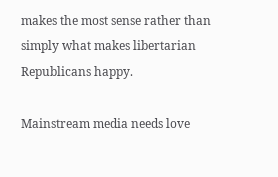makes the most sense rather than simply what makes libertarian Republicans happy.

Mainstream media needs love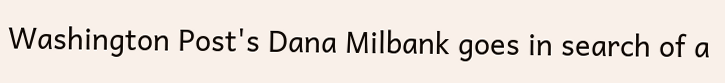Washington Post's Dana Milbank goes in search of a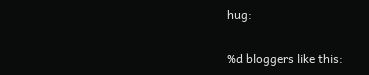hug:

%d bloggers like this: